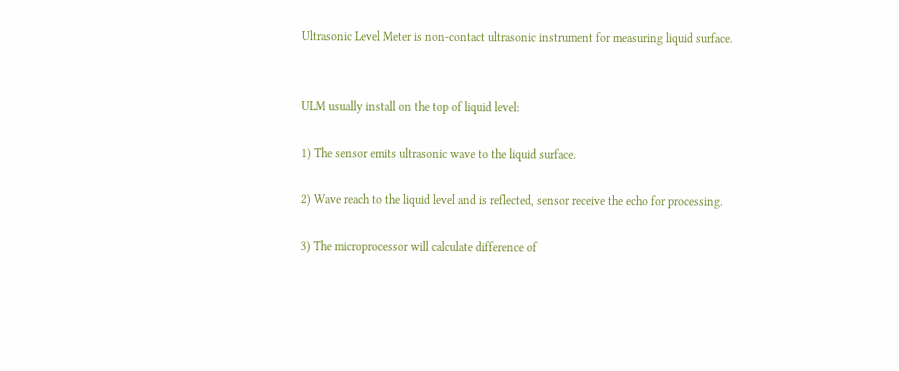Ultrasonic Level Meter is non-contact ultrasonic instrument for measuring liquid surface.


ULM usually install on the top of liquid level:

1) The sensor emits ultrasonic wave to the liquid surface.

2) Wave reach to the liquid level and is reflected, sensor receive the echo for processing.

3) The microprocessor will calculate difference of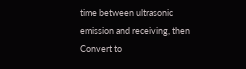time between ultrasonic emission and receiving, then Convert to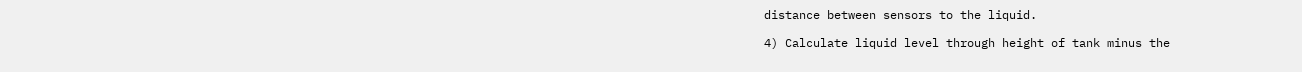distance between sensors to the liquid.

4) Calculate liquid level through height of tank minus the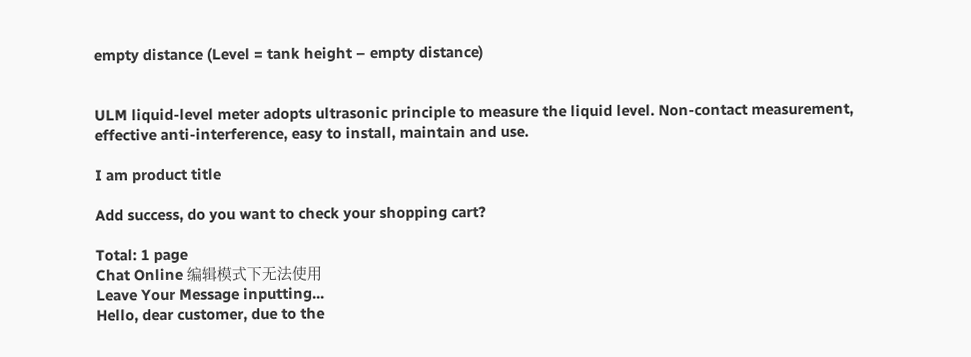empty distance (Level = tank height – empty distance)


ULM liquid-level meter adopts ultrasonic principle to measure the liquid level. Non-contact measurement, effective anti-interference, easy to install, maintain and use.

I am product title

Add success, do you want to check your shopping cart?

Total: 1 page
Chat Online 编辑模式下无法使用
Leave Your Message inputting...
Hello, dear customer, due to the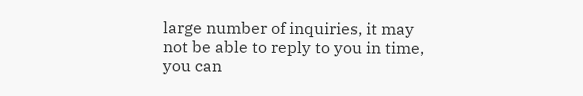large number of inquiries, it may not be able to reply to you in time, you can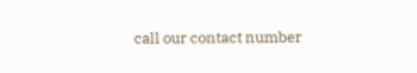call our contact number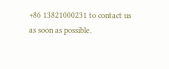+86 13821000231 to contact us as soon as possible.